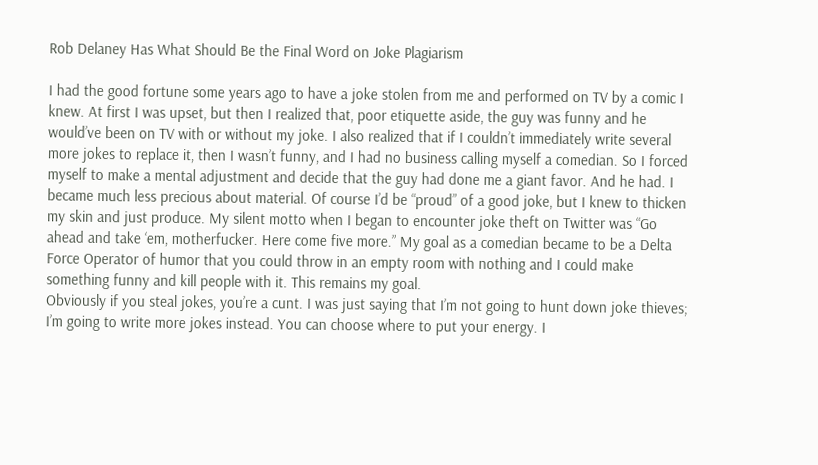Rob Delaney Has What Should Be the Final Word on Joke Plagiarism

I had the good fortune some years ago to have a joke stolen from me and performed on TV by a comic I knew. At first I was upset, but then I realized that, poor etiquette aside, the guy was funny and he would’ve been on TV with or without my joke. I also realized that if I couldn’t immediately write several more jokes to replace it, then I wasn’t funny, and I had no business calling myself a comedian. So I forced myself to make a mental adjustment and decide that the guy had done me a giant favor. And he had. I became much less precious about material. Of course I’d be “proud” of a good joke, but I knew to thicken my skin and just produce. My silent motto when I began to encounter joke theft on Twitter was “Go ahead and take ‘em, motherfucker. Here come five more.” My goal as a comedian became to be a Delta Force Operator of humor that you could throw in an empty room with nothing and I could make something funny and kill people with it. This remains my goal.
Obviously if you steal jokes, you’re a cunt. I was just saying that I’m not going to hunt down joke thieves; I’m going to write more jokes instead. You can choose where to put your energy. I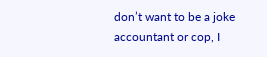don’t want to be a joke accountant or cop, I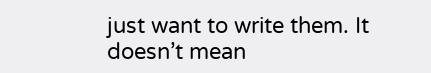just want to write them. It doesn’t mean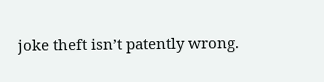joke theft isn’t patently wrong.